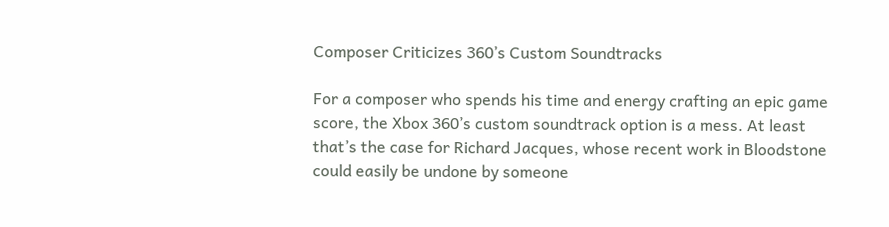Composer Criticizes 360’s Custom Soundtracks

For a composer who spends his time and energy crafting an epic game score, the Xbox 360’s custom soundtrack option is a mess. At least that’s the case for Richard Jacques, whose recent work in Bloodstone could easily be undone by someone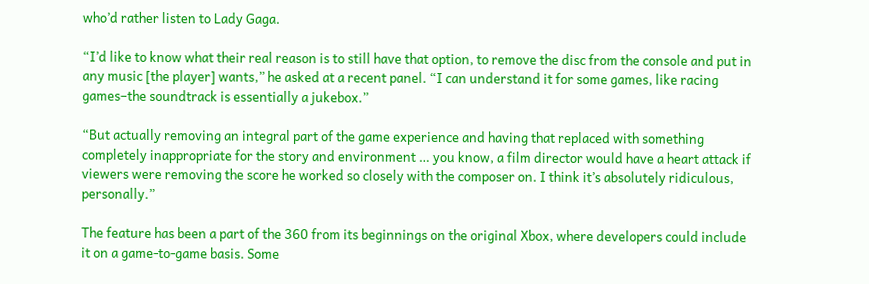who’d rather listen to Lady Gaga.

“I’d like to know what their real reason is to still have that option, to remove the disc from the console and put in any music [the player] wants,” he asked at a recent panel. “I can understand it for some games, like racing games–the soundtrack is essentially a jukebox.”

“But actually removing an integral part of the game experience and having that replaced with something completely inappropriate for the story and environment … you know, a film director would have a heart attack if viewers were removing the score he worked so closely with the composer on. I think it’s absolutely ridiculous, personally.”

The feature has been a part of the 360 from its beginnings on the original Xbox, where developers could include it on a game-to-game basis. Some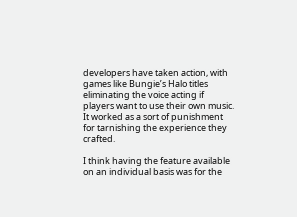developers have taken action, with games like Bungie’s Halo titles eliminating the voice acting if players want to use their own music. It worked as a sort of punishment for tarnishing the experience they crafted.

I think having the feature available on an individual basis was for the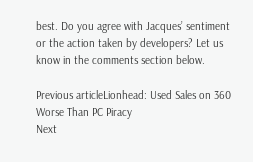best. Do you agree with Jacques’ sentiment or the action taken by developers? Let us know in the comments section below.

Previous articleLionhead: Used Sales on 360 Worse Than PC Piracy
Next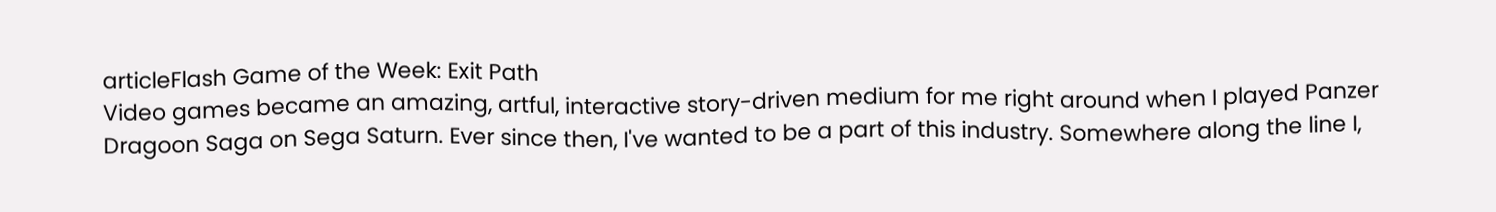articleFlash Game of the Week: Exit Path
Video games became an amazing, artful, interactive story-driven medium for me right around when I played Panzer Dragoon Saga on Sega Saturn. Ever since then, I've wanted to be a part of this industry. Somewhere along the line I,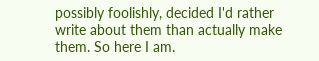possibly foolishly, decided I'd rather write about them than actually make them. So here I am.